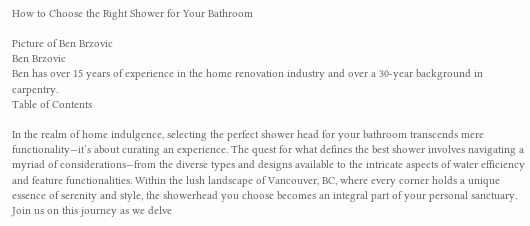How to Choose the Right Shower for Your Bathroom

Picture of Ben Brzovic
Ben Brzovic
Ben has over 15 years of experience in the home renovation industry and over a 30-year background in carpentry.
Table of Contents

In the realm of home indulgence, selecting the perfect shower head for your bathroom transcends mere functionality—it’s about curating an experience. The quest for what defines the best shower involves navigating a myriad of considerations—from the diverse types and designs available to the intricate aspects of water efficiency and feature functionalities. Within the lush landscape of Vancouver, BC, where every corner holds a unique essence of serenity and style, the showerhead you choose becomes an integral part of your personal sanctuary. Join us on this journey as we delve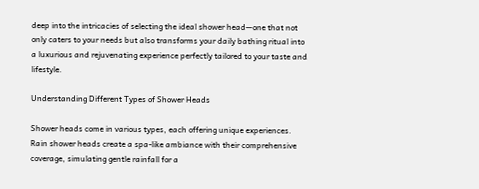deep into the intricacies of selecting the ideal shower head—one that not only caters to your needs but also transforms your daily bathing ritual into a luxurious and rejuvenating experience perfectly tailored to your taste and lifestyle.

Understanding Different Types of Shower Heads

Shower heads come in various types, each offering unique experiences. Rain shower heads create a spa-like ambiance with their comprehensive coverage, simulating gentle rainfall for a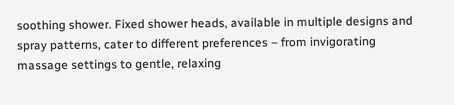soothing shower. Fixed shower heads, available in multiple designs and spray patterns, cater to different preferences – from invigorating massage settings to gentle, relaxing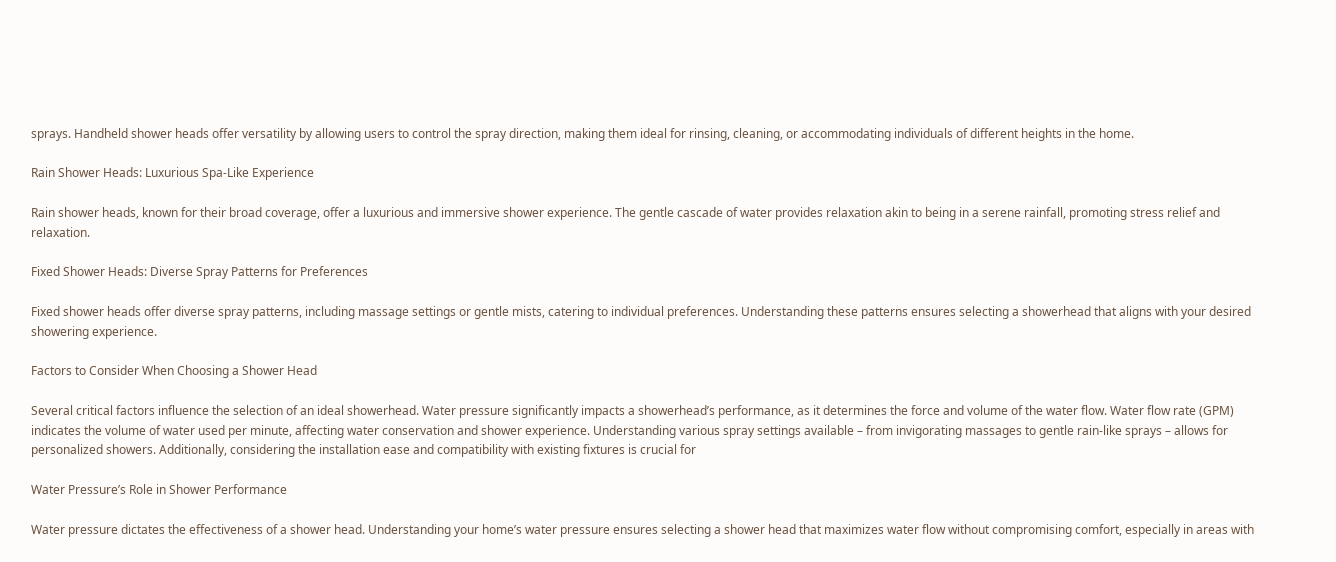sprays. Handheld shower heads offer versatility by allowing users to control the spray direction, making them ideal for rinsing, cleaning, or accommodating individuals of different heights in the home.

Rain Shower Heads: Luxurious Spa-Like Experience

Rain shower heads, known for their broad coverage, offer a luxurious and immersive shower experience. The gentle cascade of water provides relaxation akin to being in a serene rainfall, promoting stress relief and relaxation.

Fixed Shower Heads: Diverse Spray Patterns for Preferences

Fixed shower heads offer diverse spray patterns, including massage settings or gentle mists, catering to individual preferences. Understanding these patterns ensures selecting a showerhead that aligns with your desired showering experience.

Factors to Consider When Choosing a Shower Head

Several critical factors influence the selection of an ideal showerhead. Water pressure significantly impacts a showerhead’s performance, as it determines the force and volume of the water flow. Water flow rate (GPM) indicates the volume of water used per minute, affecting water conservation and shower experience. Understanding various spray settings available – from invigorating massages to gentle rain-like sprays – allows for personalized showers. Additionally, considering the installation ease and compatibility with existing fixtures is crucial for

Water Pressure’s Role in Shower Performance

Water pressure dictates the effectiveness of a shower head. Understanding your home’s water pressure ensures selecting a shower head that maximizes water flow without compromising comfort, especially in areas with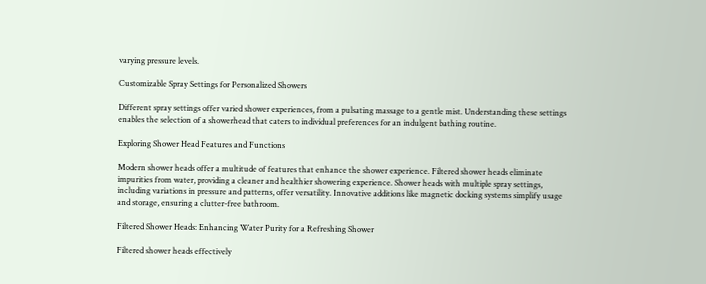varying pressure levels.

Customizable Spray Settings for Personalized Showers

Different spray settings offer varied shower experiences, from a pulsating massage to a gentle mist. Understanding these settings enables the selection of a showerhead that caters to individual preferences for an indulgent bathing routine.

Exploring Shower Head Features and Functions

Modern shower heads offer a multitude of features that enhance the shower experience. Filtered shower heads eliminate impurities from water, providing a cleaner and healthier showering experience. Shower heads with multiple spray settings, including variations in pressure and patterns, offer versatility. Innovative additions like magnetic docking systems simplify usage and storage, ensuring a clutter-free bathroom.

Filtered Shower Heads: Enhancing Water Purity for a Refreshing Shower

Filtered shower heads effectively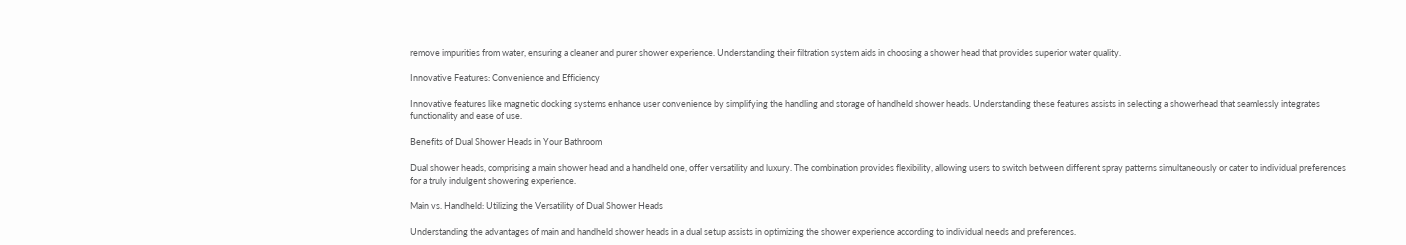remove impurities from water, ensuring a cleaner and purer shower experience. Understanding their filtration system aids in choosing a shower head that provides superior water quality.

Innovative Features: Convenience and Efficiency

Innovative features like magnetic docking systems enhance user convenience by simplifying the handling and storage of handheld shower heads. Understanding these features assists in selecting a showerhead that seamlessly integrates functionality and ease of use.

Benefits of Dual Shower Heads in Your Bathroom

Dual shower heads, comprising a main shower head and a handheld one, offer versatility and luxury. The combination provides flexibility, allowing users to switch between different spray patterns simultaneously or cater to individual preferences for a truly indulgent showering experience.

Main vs. Handheld: Utilizing the Versatility of Dual Shower Heads

Understanding the advantages of main and handheld shower heads in a dual setup assists in optimizing the shower experience according to individual needs and preferences.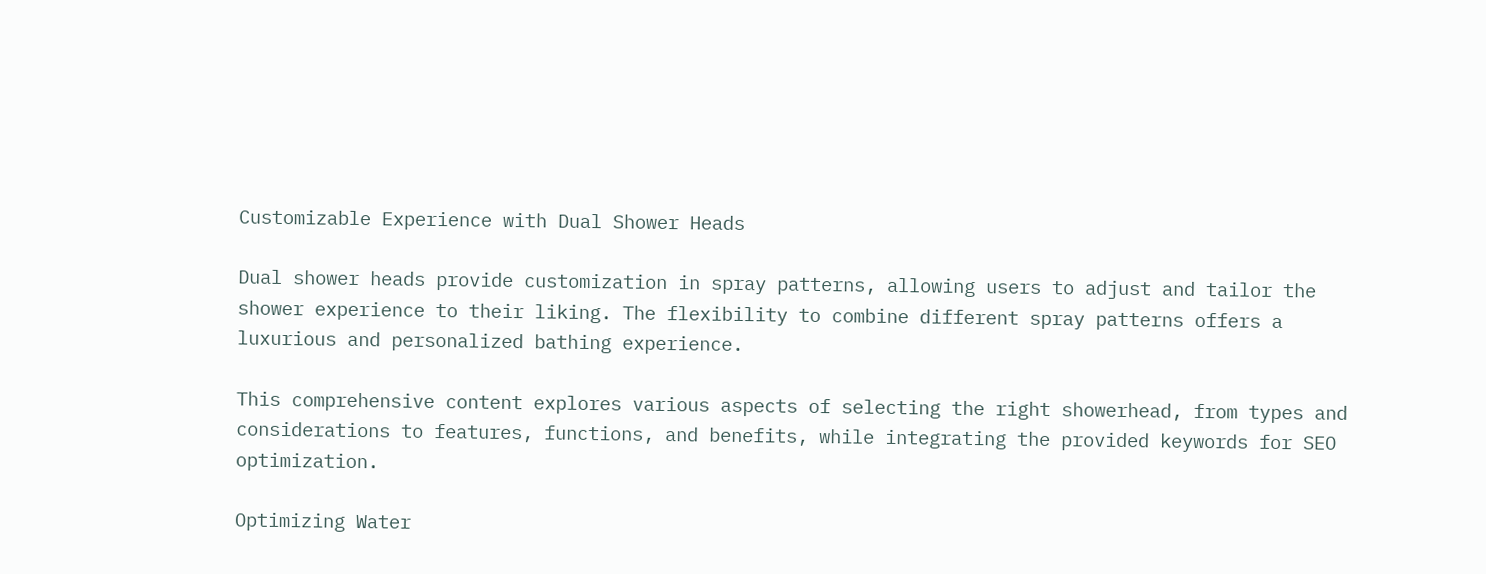Customizable Experience with Dual Shower Heads

Dual shower heads provide customization in spray patterns, allowing users to adjust and tailor the shower experience to their liking. The flexibility to combine different spray patterns offers a luxurious and personalized bathing experience.

This comprehensive content explores various aspects of selecting the right showerhead, from types and considerations to features, functions, and benefits, while integrating the provided keywords for SEO optimization.

Optimizing Water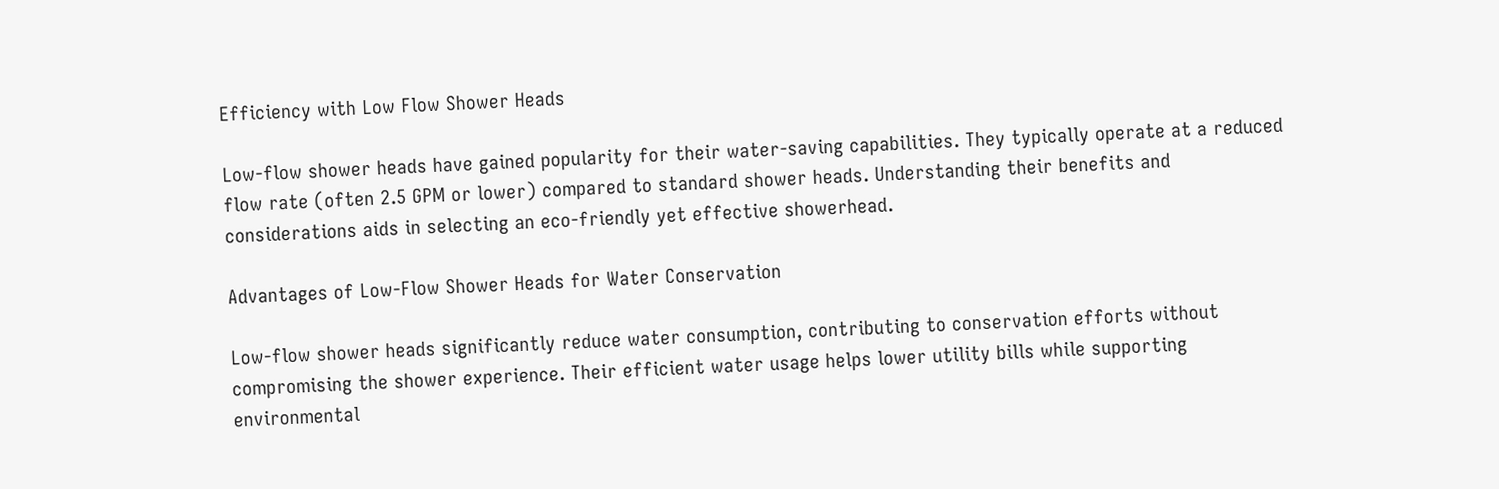Efficiency with Low Flow Shower Heads

Low-flow shower heads have gained popularity for their water-saving capabilities. They typically operate at a reduced flow rate (often 2.5 GPM or lower) compared to standard shower heads. Understanding their benefits and considerations aids in selecting an eco-friendly yet effective showerhead.

Advantages of Low-Flow Shower Heads for Water Conservation

Low-flow shower heads significantly reduce water consumption, contributing to conservation efforts without compromising the shower experience. Their efficient water usage helps lower utility bills while supporting environmental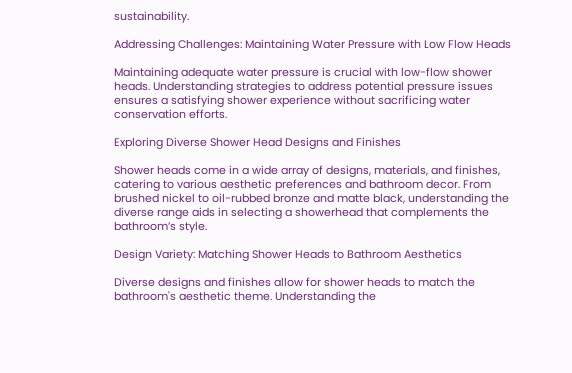sustainability.

Addressing Challenges: Maintaining Water Pressure with Low Flow Heads

Maintaining adequate water pressure is crucial with low-flow shower heads. Understanding strategies to address potential pressure issues ensures a satisfying shower experience without sacrificing water conservation efforts.

Exploring Diverse Shower Head Designs and Finishes

Shower heads come in a wide array of designs, materials, and finishes, catering to various aesthetic preferences and bathroom decor. From brushed nickel to oil-rubbed bronze and matte black, understanding the diverse range aids in selecting a showerhead that complements the bathroom’s style.

Design Variety: Matching Shower Heads to Bathroom Aesthetics

Diverse designs and finishes allow for shower heads to match the bathroom's aesthetic theme. Understanding the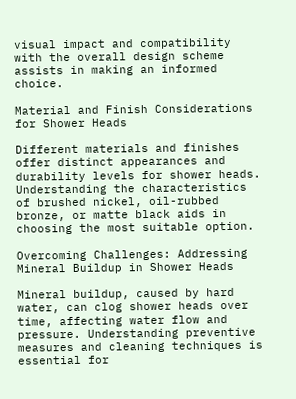visual impact and compatibility with the overall design scheme assists in making an informed choice.

Material and Finish Considerations for Shower Heads

Different materials and finishes offer distinct appearances and durability levels for shower heads. Understanding the characteristics of brushed nickel, oil-rubbed bronze, or matte black aids in choosing the most suitable option.

Overcoming Challenges: Addressing Mineral Buildup in Shower Heads

Mineral buildup, caused by hard water, can clog shower heads over time, affecting water flow and pressure. Understanding preventive measures and cleaning techniques is essential for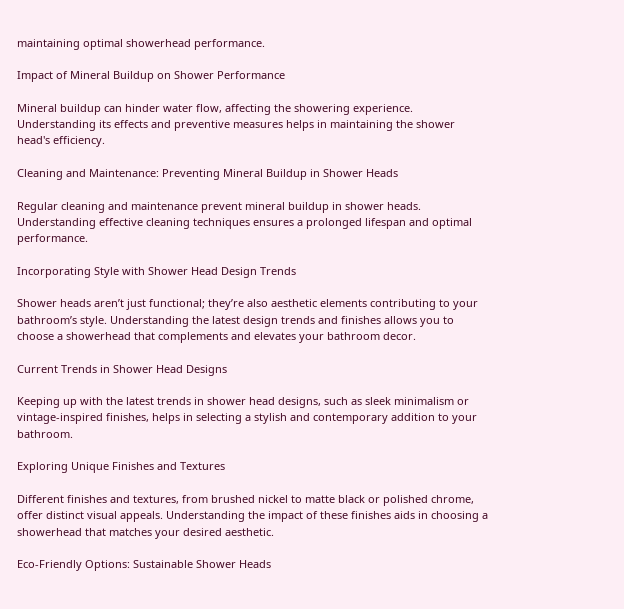maintaining optimal showerhead performance.

Impact of Mineral Buildup on Shower Performance

Mineral buildup can hinder water flow, affecting the showering experience. Understanding its effects and preventive measures helps in maintaining the shower head's efficiency.

Cleaning and Maintenance: Preventing Mineral Buildup in Shower Heads

Regular cleaning and maintenance prevent mineral buildup in shower heads. Understanding effective cleaning techniques ensures a prolonged lifespan and optimal performance.

Incorporating Style with Shower Head Design Trends

Shower heads aren’t just functional; they’re also aesthetic elements contributing to your bathroom’s style. Understanding the latest design trends and finishes allows you to choose a showerhead that complements and elevates your bathroom decor.

Current Trends in Shower Head Designs

Keeping up with the latest trends in shower head designs, such as sleek minimalism or vintage-inspired finishes, helps in selecting a stylish and contemporary addition to your bathroom.

Exploring Unique Finishes and Textures

Different finishes and textures, from brushed nickel to matte black or polished chrome, offer distinct visual appeals. Understanding the impact of these finishes aids in choosing a showerhead that matches your desired aesthetic.

Eco-Friendly Options: Sustainable Shower Heads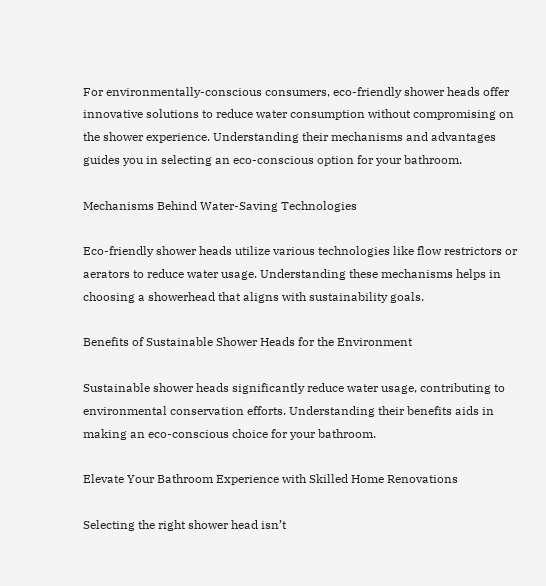For environmentally-conscious consumers, eco-friendly shower heads offer innovative solutions to reduce water consumption without compromising on the shower experience. Understanding their mechanisms and advantages guides you in selecting an eco-conscious option for your bathroom.

Mechanisms Behind Water-Saving Technologies

Eco-friendly shower heads utilize various technologies like flow restrictors or aerators to reduce water usage. Understanding these mechanisms helps in choosing a showerhead that aligns with sustainability goals.

Benefits of Sustainable Shower Heads for the Environment

Sustainable shower heads significantly reduce water usage, contributing to environmental conservation efforts. Understanding their benefits aids in making an eco-conscious choice for your bathroom.

Elevate Your Bathroom Experience with Skilled Home Renovations

Selecting the right shower head isn’t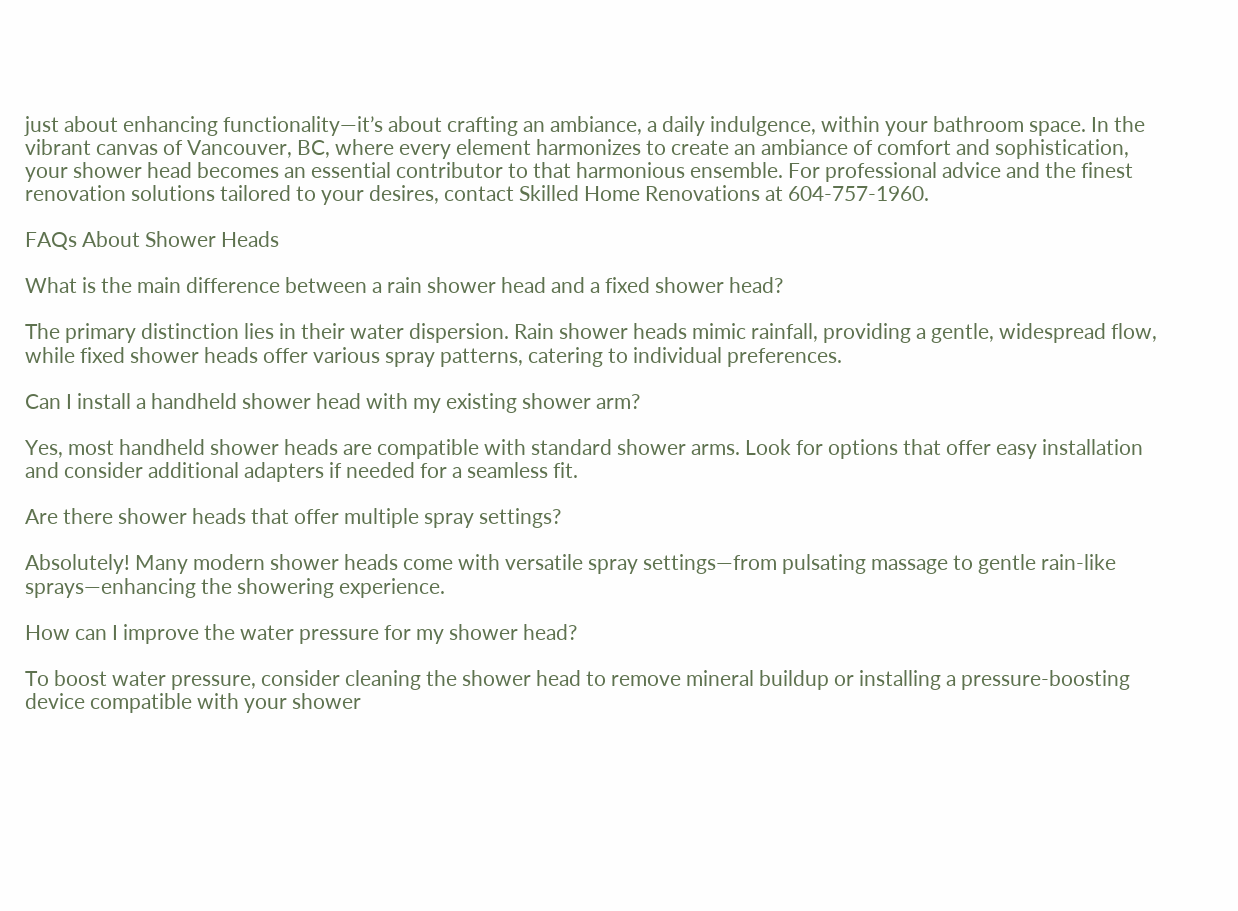just about enhancing functionality—it’s about crafting an ambiance, a daily indulgence, within your bathroom space. In the vibrant canvas of Vancouver, BC, where every element harmonizes to create an ambiance of comfort and sophistication, your shower head becomes an essential contributor to that harmonious ensemble. For professional advice and the finest renovation solutions tailored to your desires, contact Skilled Home Renovations at 604-757-1960.

FAQs About Shower Heads

What is the main difference between a rain shower head and a fixed shower head?

The primary distinction lies in their water dispersion. Rain shower heads mimic rainfall, providing a gentle, widespread flow, while fixed shower heads offer various spray patterns, catering to individual preferences.

Can I install a handheld shower head with my existing shower arm?

Yes, most handheld shower heads are compatible with standard shower arms. Look for options that offer easy installation and consider additional adapters if needed for a seamless fit.

Are there shower heads that offer multiple spray settings?

Absolutely! Many modern shower heads come with versatile spray settings—from pulsating massage to gentle rain-like sprays—enhancing the showering experience.

How can I improve the water pressure for my shower head?

To boost water pressure, consider cleaning the shower head to remove mineral buildup or installing a pressure-boosting device compatible with your shower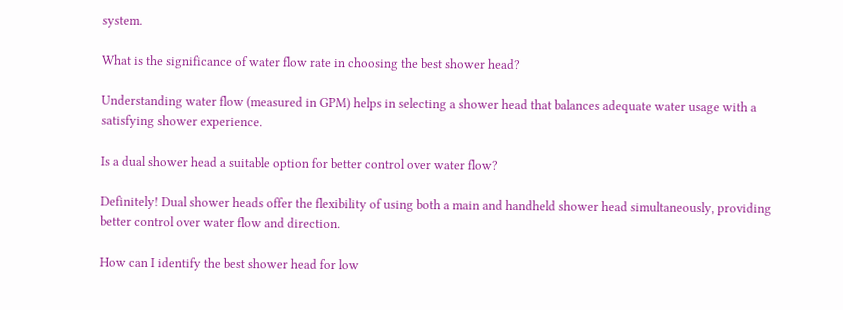system.

What is the significance of water flow rate in choosing the best shower head?

Understanding water flow (measured in GPM) helps in selecting a shower head that balances adequate water usage with a satisfying shower experience.

Is a dual shower head a suitable option for better control over water flow?

Definitely! Dual shower heads offer the flexibility of using both a main and handheld shower head simultaneously, providing better control over water flow and direction.

How can I identify the best shower head for low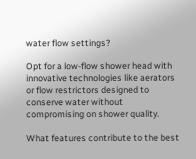water flow settings?

Opt for a low-flow shower head with innovative technologies like aerators or flow restrictors designed to conserve water without compromising on shower quality.

What features contribute to the best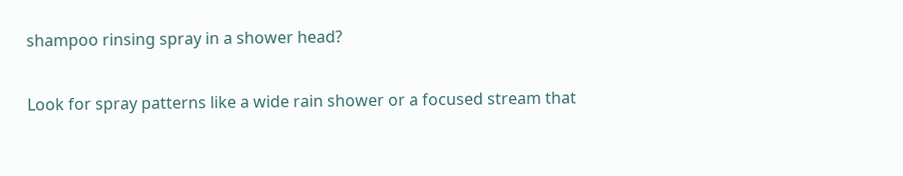shampoo rinsing spray in a shower head?

Look for spray patterns like a wide rain shower or a focused stream that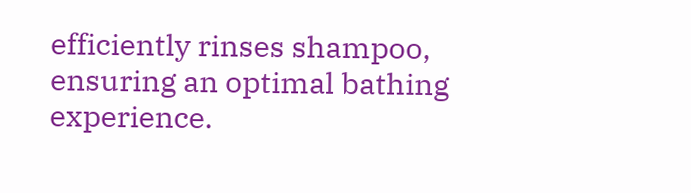efficiently rinses shampoo, ensuring an optimal bathing experience.